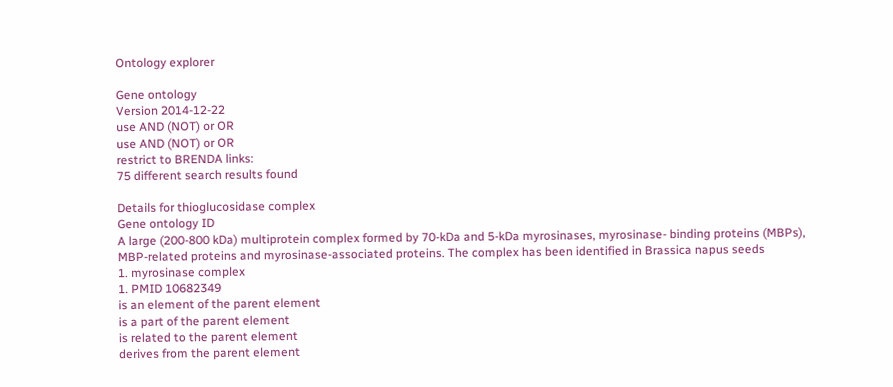Ontology explorer

Gene ontology
Version 2014-12-22
use AND (NOT) or OR
use AND (NOT) or OR
restrict to BRENDA links:
75 different search results found

Details for thioglucosidase complex
Gene ontology ID
A large (200-800 kDa) multiprotein complex formed by 70-kDa and 5-kDa myrosinases, myrosinase- binding proteins (MBPs), MBP-related proteins and myrosinase-associated proteins. The complex has been identified in Brassica napus seeds
1. myrosinase complex
1. PMID 10682349
is an element of the parent element
is a part of the parent element
is related to the parent element
derives from the parent element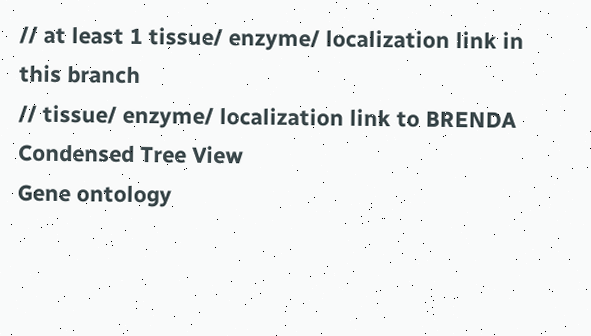// at least 1 tissue/ enzyme/ localization link in this branch
// tissue/ enzyme/ localization link to BRENDA
Condensed Tree View
Gene ontology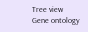Tree view
Gene ontology